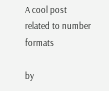A cool post related to number formats

by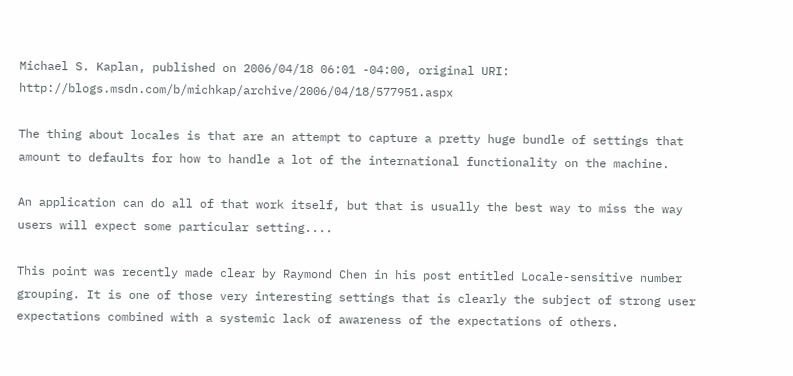Michael S. Kaplan, published on 2006/04/18 06:01 -04:00, original URI: http://blogs.msdn.com/b/michkap/archive/2006/04/18/577951.aspx

The thing about locales is that are an attempt to capture a pretty huge bundle of settings that amount to defaults for how to handle a lot of the international functionality on the machine.

An application can do all of that work itself, but that is usually the best way to miss the way users will expect some particular setting....

This point was recently made clear by Raymond Chen in his post entitled Locale-sensitive number grouping. It is one of those very interesting settings that is clearly the subject of strong user expectations combined with a systemic lack of awareness of the expectations of others.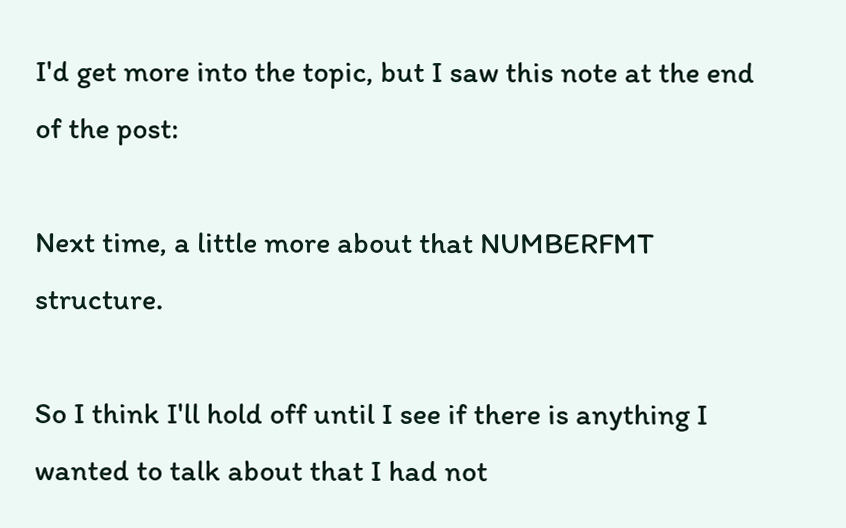I'd get more into the topic, but I saw this note at the end of the post:

Next time, a little more about that NUMBERFMT structure.

So I think I'll hold off until I see if there is anything I wanted to talk about that I had not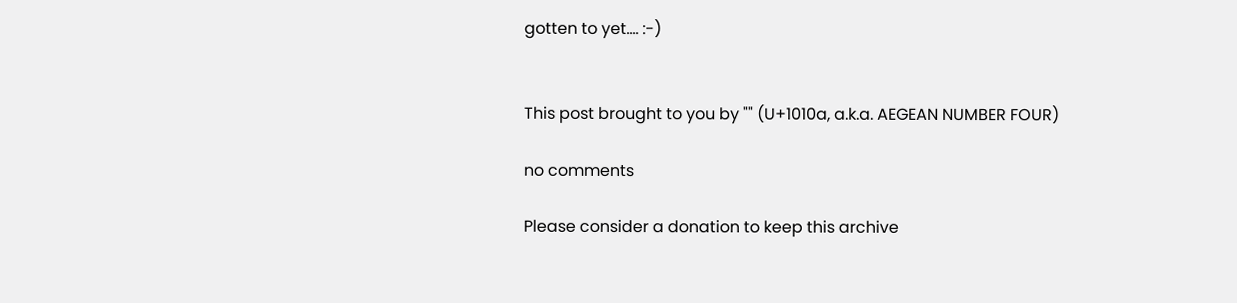gotten to yet.... :-)


This post brought to you by "" (U+1010a, a.k.a. AEGEAN NUMBER FOUR)

no comments

Please consider a donation to keep this archive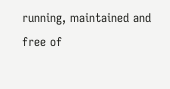running, maintained and free of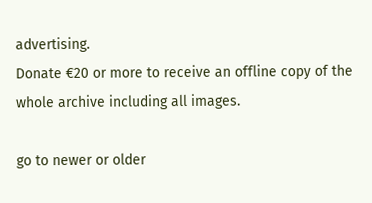advertising.
Donate €20 or more to receive an offline copy of the whole archive including all images.

go to newer or older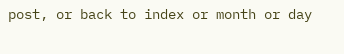post, or back to index or month or day